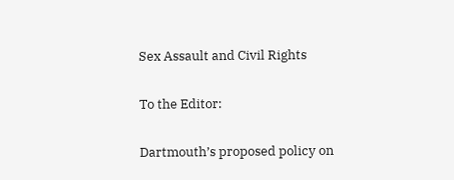Sex Assault and Civil Rights

To the Editor:

Dartmouth’s proposed policy on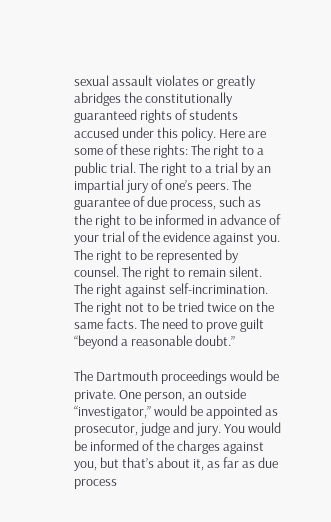sexual assault violates or greatly abridges the constitutionally guaranteed rights of students accused under this policy. Here are some of these rights: The right to a public trial. The right to a trial by an impartial jury of one’s peers. The guarantee of due process, such as the right to be informed in advance of your trial of the evidence against you. The right to be represented by counsel. The right to remain silent. The right against self-incrimination. The right not to be tried twice on the same facts. The need to prove guilt “beyond a reasonable doubt.”

The Dartmouth proceedings would be private. One person, an outside “investigator,” would be appointed as prosecutor, judge and jury. You would be informed of the charges against you, but that’s about it, as far as due process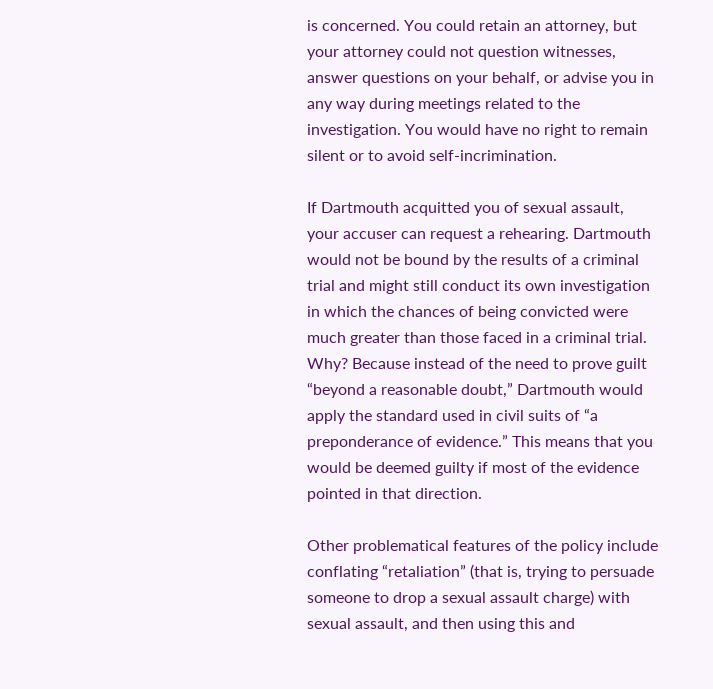is concerned. You could retain an attorney, but your attorney could not question witnesses, answer questions on your behalf, or advise you in any way during meetings related to the investigation. You would have no right to remain silent or to avoid self-incrimination.

If Dartmouth acquitted you of sexual assault, your accuser can request a rehearing. Dartmouth would not be bound by the results of a criminal trial and might still conduct its own investigation in which the chances of being convicted were much greater than those faced in a criminal trial. Why? Because instead of the need to prove guilt “beyond a reasonable doubt,” Dartmouth would apply the standard used in civil suits of “a preponderance of evidence.” This means that you would be deemed guilty if most of the evidence pointed in that direction.

Other problematical features of the policy include conflating “retaliation” (that is, trying to persuade someone to drop a sexual assault charge) with sexual assault, and then using this and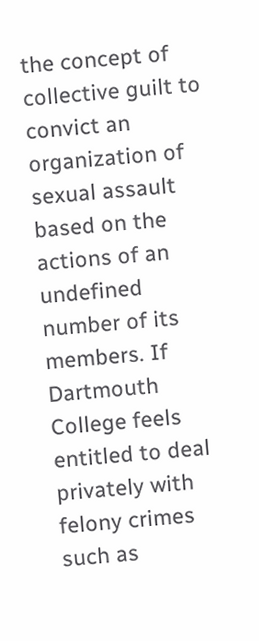the concept of collective guilt to convict an organization of sexual assault based on the actions of an undefined number of its members. If Dartmouth College feels entitled to deal privately with felony crimes such as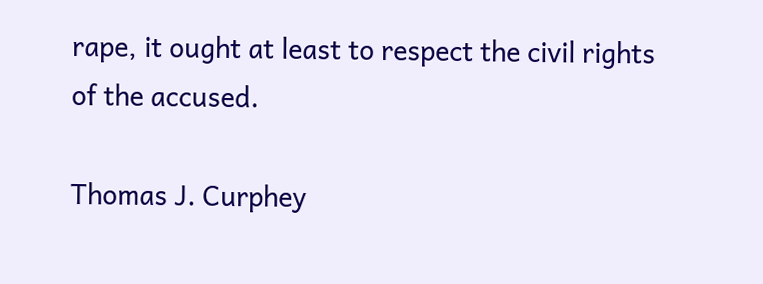rape, it ought at least to respect the civil rights of the accused.

Thomas J. Curphey